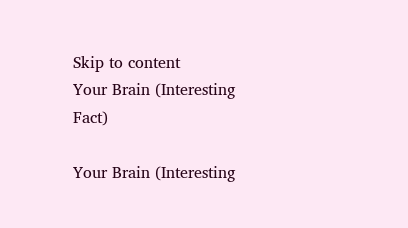Skip to content
Your Brain (Interesting Fact)

Your Brain (Interesting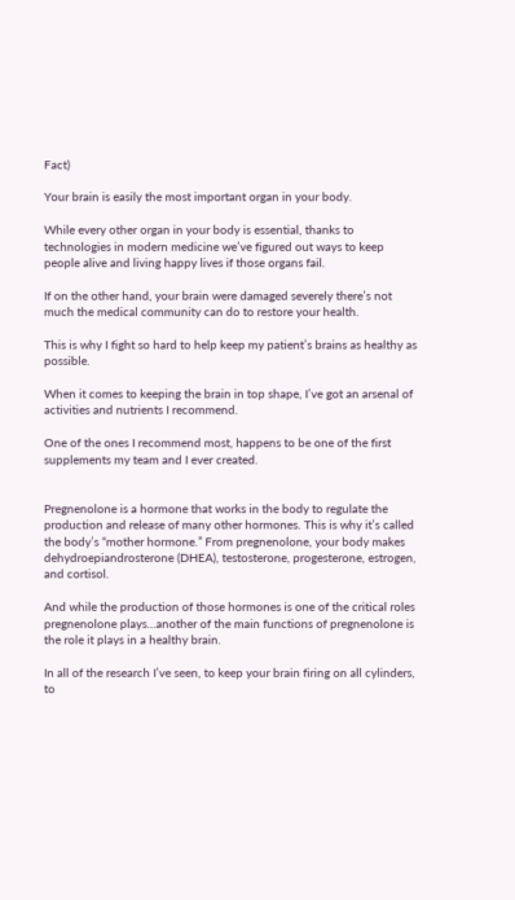Fact)

Your brain is easily the most important organ in your body.

While every other organ in your body is essential, thanks to technologies in modern medicine we’ve figured out ways to keep people alive and living happy lives if those organs fail.

If on the other hand, your brain were damaged severely there’s not much the medical community can do to restore your health.

This is why I fight so hard to help keep my patient’s brains as healthy as possible.

When it comes to keeping the brain in top shape, I’ve got an arsenal of activities and nutrients I recommend.

One of the ones I recommend most, happens to be one of the first supplements my team and I ever created.


Pregnenolone is a hormone that works in the body to regulate the production and release of many other hormones. This is why it’s called the body’s “mother hormone.” From pregnenolone, your body makes dehydroepiandrosterone (DHEA), testosterone, progesterone, estrogen, and cortisol.

And while the production of those hormones is one of the critical roles pregnenolone plays...another of the main functions of pregnenolone is the role it plays in a healthy brain.

In all of the research I’ve seen, to keep your brain firing on all cylinders, to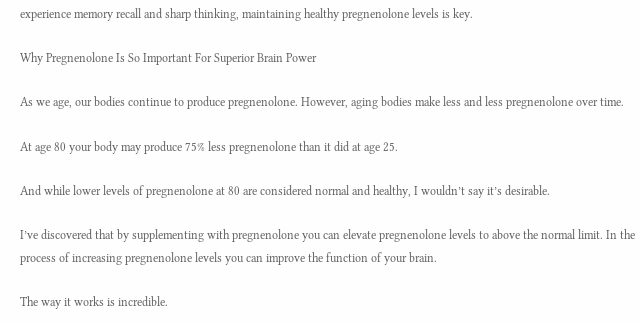experience memory recall and sharp thinking, maintaining healthy pregnenolone levels is key.

Why Pregnenolone Is So Important For Superior Brain Power

As we age, our bodies continue to produce pregnenolone. However, aging bodies make less and less pregnenolone over time.

At age 80 your body may produce 75% less pregnenolone than it did at age 25.

And while lower levels of pregnenolone at 80 are considered normal and healthy, I wouldn’t say it’s desirable.

I’ve discovered that by supplementing with pregnenolone you can elevate pregnenolone levels to above the normal limit. In the process of increasing pregnenolone levels you can improve the function of your brain.

The way it works is incredible.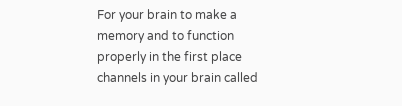For your brain to make a memory and to function properly in the first place channels in your brain called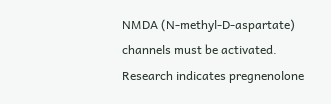NMDA (N-methyl-D-aspartate) channels must be activated.  Research indicates pregnenolone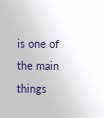is one of the main things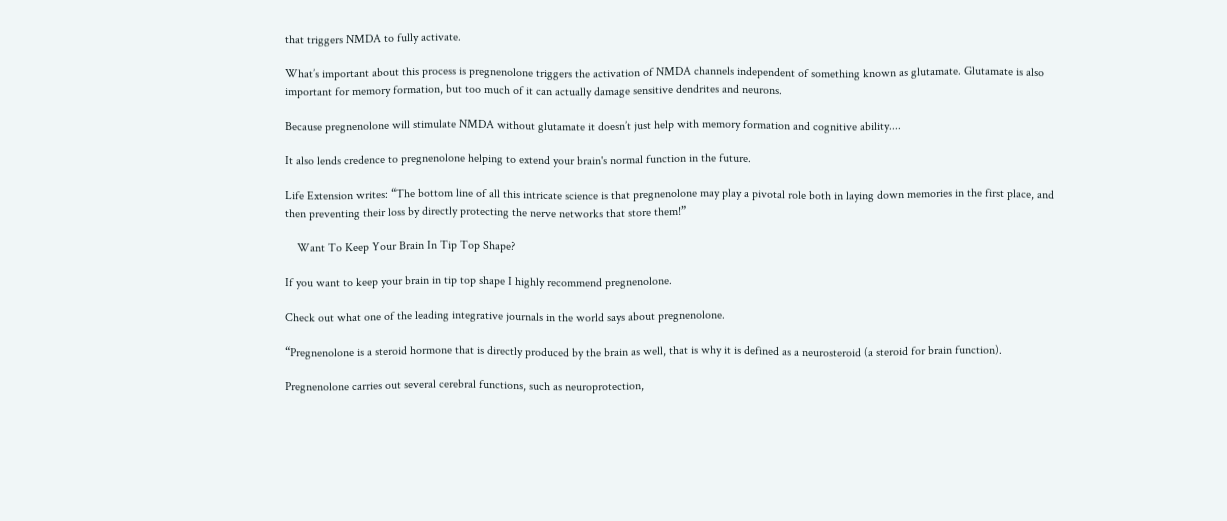that triggers NMDA to fully activate.

What’s important about this process is pregnenolone triggers the activation of NMDA channels independent of something known as glutamate. Glutamate is also important for memory formation, but too much of it can actually damage sensitive dendrites and neurons.

Because pregnenolone will stimulate NMDA without glutamate it doesn’t just help with memory formation and cognitive ability....

It also lends credence to pregnenolone helping to extend your brain's normal function in the future.

Life Extension writes: “The bottom line of all this intricate science is that pregnenolone may play a pivotal role both in laying down memories in the first place, and then preventing their loss by directly protecting the nerve networks that store them!”

    Want To Keep Your Brain In Tip Top Shape?

If you want to keep your brain in tip top shape I highly recommend pregnenolone.

Check out what one of the leading integrative journals in the world says about pregnenolone.

“Pregnenolone is a steroid hormone that is directly produced by the brain as well, that is why it is defined as a neurosteroid (a steroid for brain function).

Pregnenolone carries out several cerebral functions, such as neuroprotection,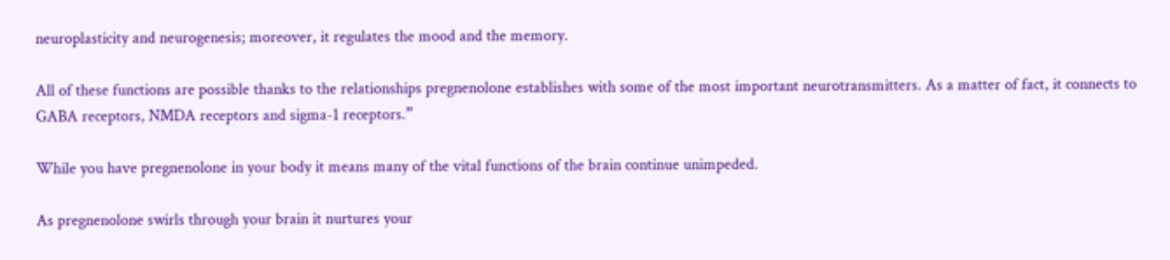neuroplasticity and neurogenesis; moreover, it regulates the mood and the memory.

All of these functions are possible thanks to the relationships pregnenolone establishes with some of the most important neurotransmitters. As a matter of fact, it connects to GABA receptors, NMDA receptors and sigma-1 receptors.”

While you have pregnenolone in your body it means many of the vital functions of the brain continue unimpeded.

As pregnenolone swirls through your brain it nurtures your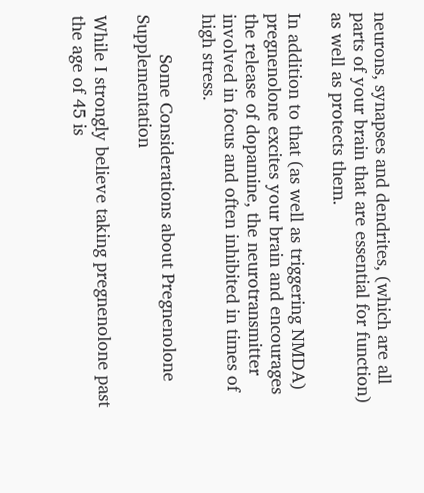neurons, synapses and dendrites, (which are all parts of your brain that are essential for function) as well as protects them.

In addition to that (as well as triggering NMDA) pregnenolone excites your brain and encourages the release of dopamine, the neurotransmitter involved in focus and often inhibited in times of high stress.

        Some Considerations about Pregnenolone Supplementation

While I strongly believe taking pregnenolone past the age of 45 is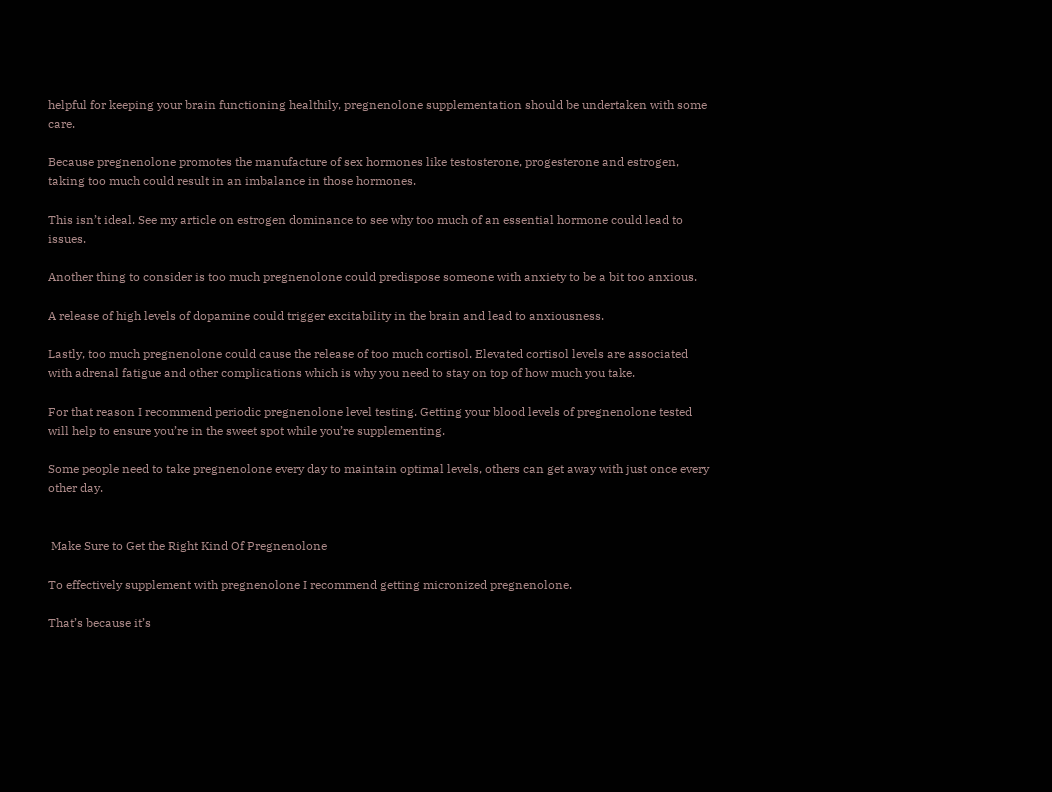helpful for keeping your brain functioning healthily, pregnenolone supplementation should be undertaken with some care.

Because pregnenolone promotes the manufacture of sex hormones like testosterone, progesterone and estrogen, taking too much could result in an imbalance in those hormones.

This isn’t ideal. See my article on estrogen dominance to see why too much of an essential hormone could lead to issues.

Another thing to consider is too much pregnenolone could predispose someone with anxiety to be a bit too anxious.

A release of high levels of dopamine could trigger excitability in the brain and lead to anxiousness.

Lastly, too much pregnenolone could cause the release of too much cortisol. Elevated cortisol levels are associated with adrenal fatigue and other complications which is why you need to stay on top of how much you take.

For that reason I recommend periodic pregnenolone level testing. Getting your blood levels of pregnenolone tested will help to ensure you’re in the sweet spot while you’re supplementing.

Some people need to take pregnenolone every day to maintain optimal levels, others can get away with just once every other day.


 Make Sure to Get the Right Kind Of Pregnenolone

To effectively supplement with pregnenolone I recommend getting micronized pregnenolone.

That’s because it’s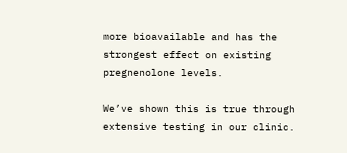more bioavailable and has the strongest effect on existing pregnenolone levels.

We’ve shown this is true through extensive testing in our clinic.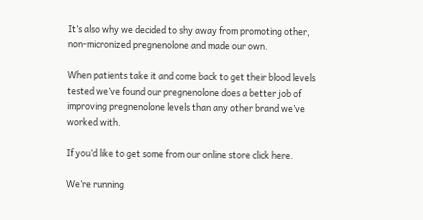It’s also why we decided to shy away from promoting other, non-micronized pregnenolone and made our own.

When patients take it and come back to get their blood levels tested we’ve found our pregnenolone does a better job of improving pregnenolone levels than any other brand we’ve worked with.

If you’d like to get some from our online store click here.

We’re running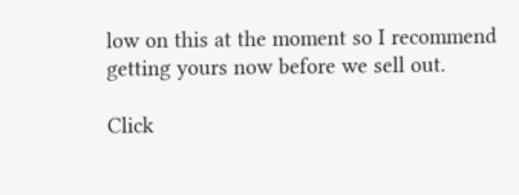low on this at the moment so I recommend getting yours now before we sell out.

Click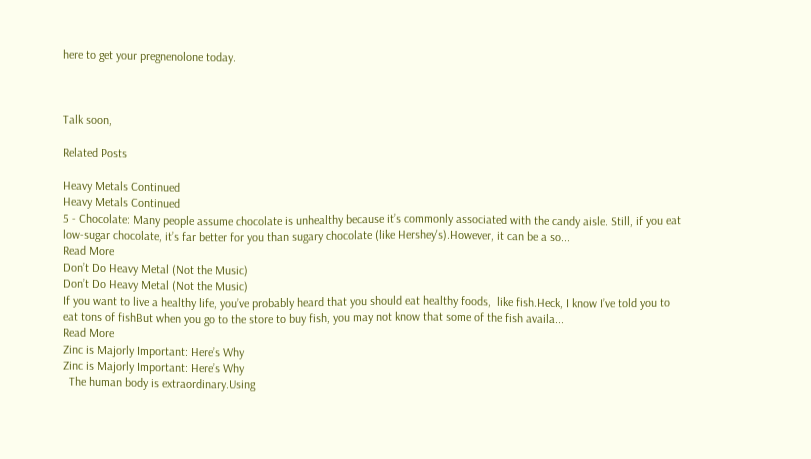here to get your pregnenolone today.



Talk soon,

Related Posts

Heavy Metals Continued
Heavy Metals Continued
5 - Chocolate: Many people assume chocolate is unhealthy because it’s commonly associated with the candy aisle. Still, if you eat low-sugar chocolate, it’s far better for you than sugary chocolate (like Hershey's).However, it can be a so...
Read More
Don’t Do Heavy Metal (Not the Music)
Don’t Do Heavy Metal (Not the Music)
If you want to live a healthy life, you’ve probably heard that you should eat healthy foods,  like fish.Heck, I know I’ve told you to eat tons of fishBut when you go to the store to buy fish, you may not know that some of the fish availa...
Read More
Zinc is Majorly Important: Here’s Why
Zinc is Majorly Important: Here’s Why
  The human body is extraordinary.Using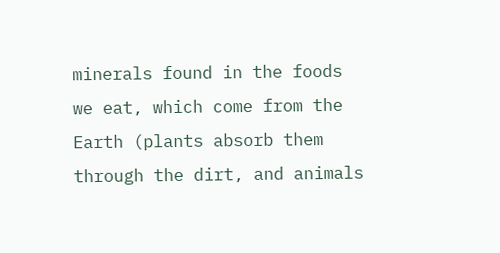minerals found in the foods we eat, which come from the Earth (plants absorb them through the dirt, and animals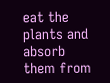eat the plants and absorb them from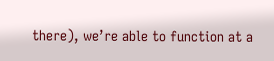there), we’re able to function at a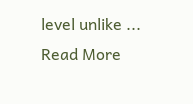level unlike ...
Read More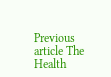Previous article The Health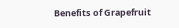Benefits of Grapefruit